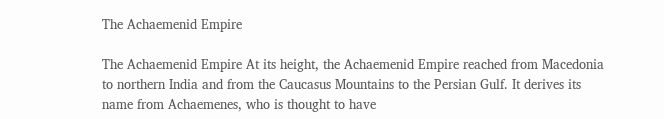The Achaemenid Empire

The Achaemenid Empire At its height, the Achaemenid Empire reached from Macedonia to northern India and from the Caucasus Mountains to the Persian Gulf. It derives its name from Achaemenes, who is thought to have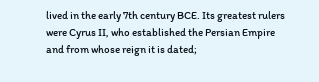lived in the early 7th century BCE. Its greatest rulers were Cyrus II, who established the Persian Empire and from whose reign it is dated;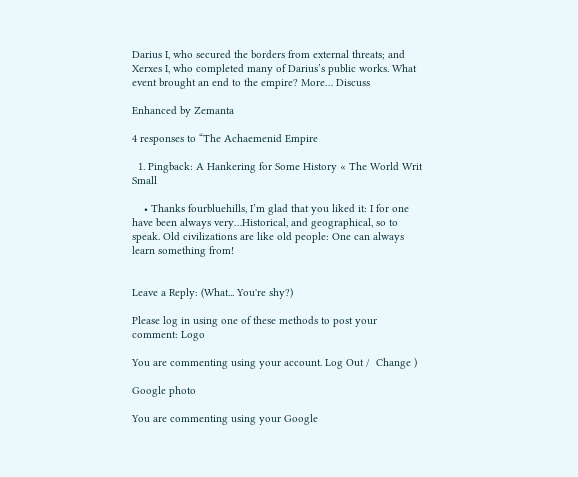Darius I, who secured the borders from external threats; and Xerxes I, who completed many of Darius’s public works. What event brought an end to the empire? More… Discuss

Enhanced by Zemanta

4 responses to “The Achaemenid Empire

  1. Pingback: A Hankering for Some History « The World Writ Small

    • Thanks fourbluehills, I’m glad that you liked it: I for one have been always very…Historical, and geographical, so to speak. Old civilizations are like old people: One can always learn something from!


Leave a Reply: (What... You're shy?)

Please log in using one of these methods to post your comment: Logo

You are commenting using your account. Log Out /  Change )

Google photo

You are commenting using your Google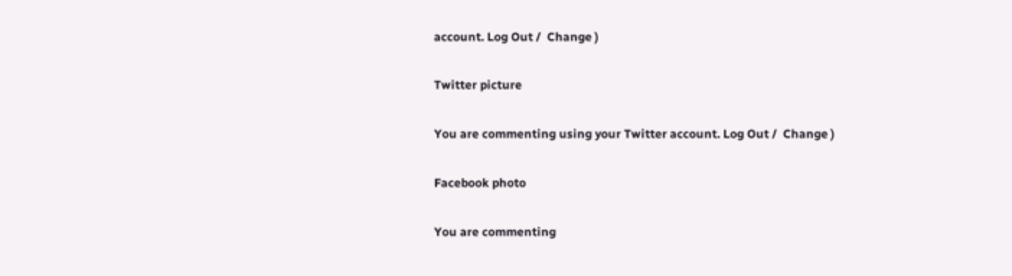account. Log Out /  Change )

Twitter picture

You are commenting using your Twitter account. Log Out /  Change )

Facebook photo

You are commenting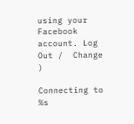using your Facebook account. Log Out /  Change )

Connecting to %s